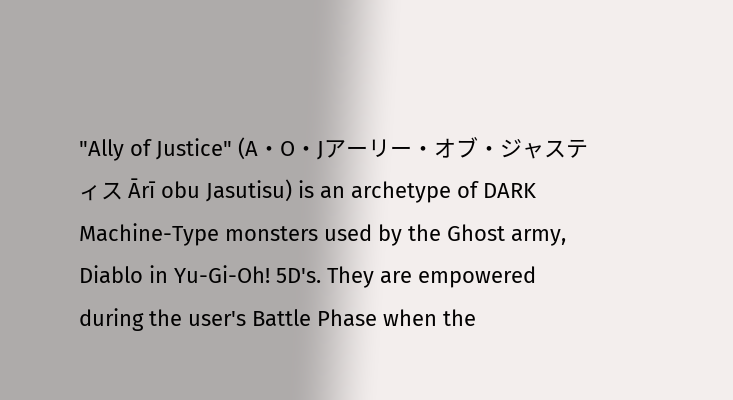"Ally of Justice" (A・O・Jアーリー・オブ・ジャスティス Ārī obu Jasutisu) is an archetype of DARK Machine-Type monsters used by the Ghost army, Diablo in Yu-Gi-Oh! 5D's. They are empowered during the user's Battle Phase when the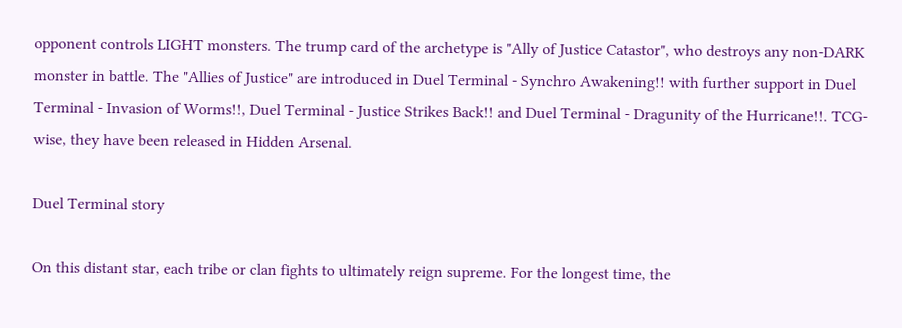opponent controls LIGHT monsters. The trump card of the archetype is "Ally of Justice Catastor", who destroys any non-DARK monster in battle. The "Allies of Justice" are introduced in Duel Terminal - Synchro Awakening!! with further support in Duel Terminal - Invasion of Worms!!, Duel Terminal - Justice Strikes Back!! and Duel Terminal - Dragunity of the Hurricane!!. TCG-wise, they have been released in Hidden Arsenal.

Duel Terminal story

On this distant star, each tribe or clan fights to ultimately reign supreme. For the longest time, the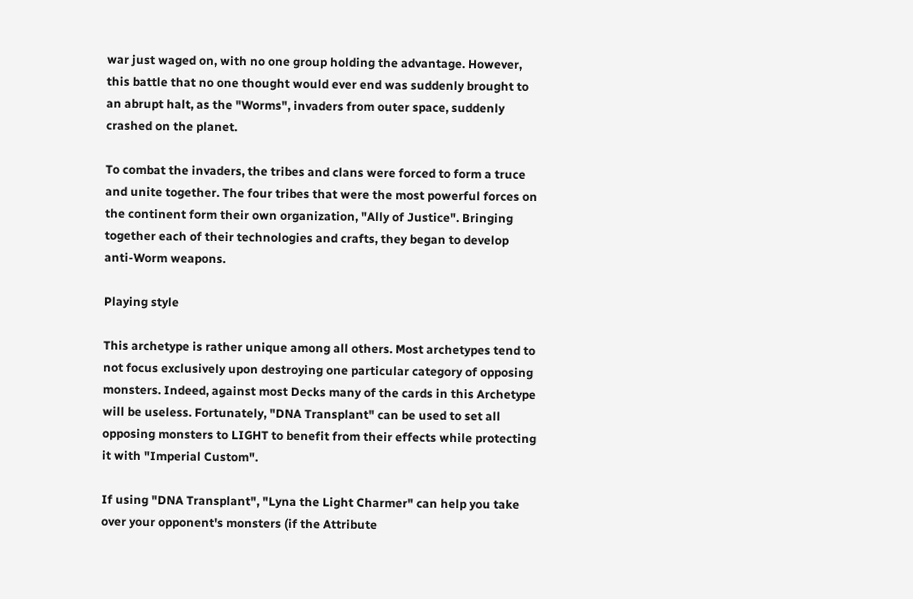war just waged on, with no one group holding the advantage. However, this battle that no one thought would ever end was suddenly brought to an abrupt halt, as the "Worms", invaders from outer space, suddenly crashed on the planet.

To combat the invaders, the tribes and clans were forced to form a truce and unite together. The four tribes that were the most powerful forces on the continent form their own organization, "Ally of Justice". Bringing together each of their technologies and crafts, they began to develop anti-Worm weapons.

Playing style

This archetype is rather unique among all others. Most archetypes tend to not focus exclusively upon destroying one particular category of opposing monsters. Indeed, against most Decks many of the cards in this Archetype will be useless. Fortunately, "DNA Transplant" can be used to set all opposing monsters to LIGHT to benefit from their effects while protecting it with "Imperial Custom".

If using "DNA Transplant", "Lyna the Light Charmer" can help you take over your opponent's monsters (if the Attribute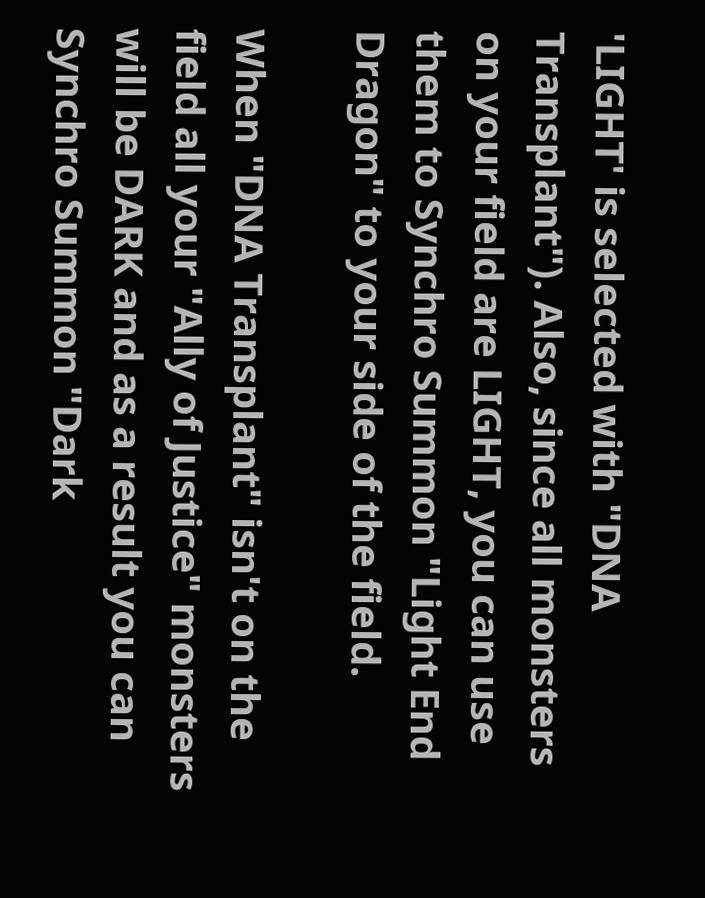'LIGHT' is selected with "DNA Transplant"). Also, since all monsters on your field are LIGHT, you can use them to Synchro Summon "Light End Dragon" to your side of the field.

When "DNA Transplant" isn't on the field all your "Ally of Justice" monsters will be DARK and as a result you can Synchro Summon "Dark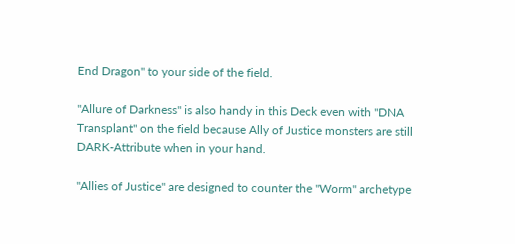End Dragon" to your side of the field.

"Allure of Darkness" is also handy in this Deck even with "DNA Transplant" on the field because Ally of Justice monsters are still DARK-Attribute when in your hand.

"Allies of Justice" are designed to counter the "Worm" archetype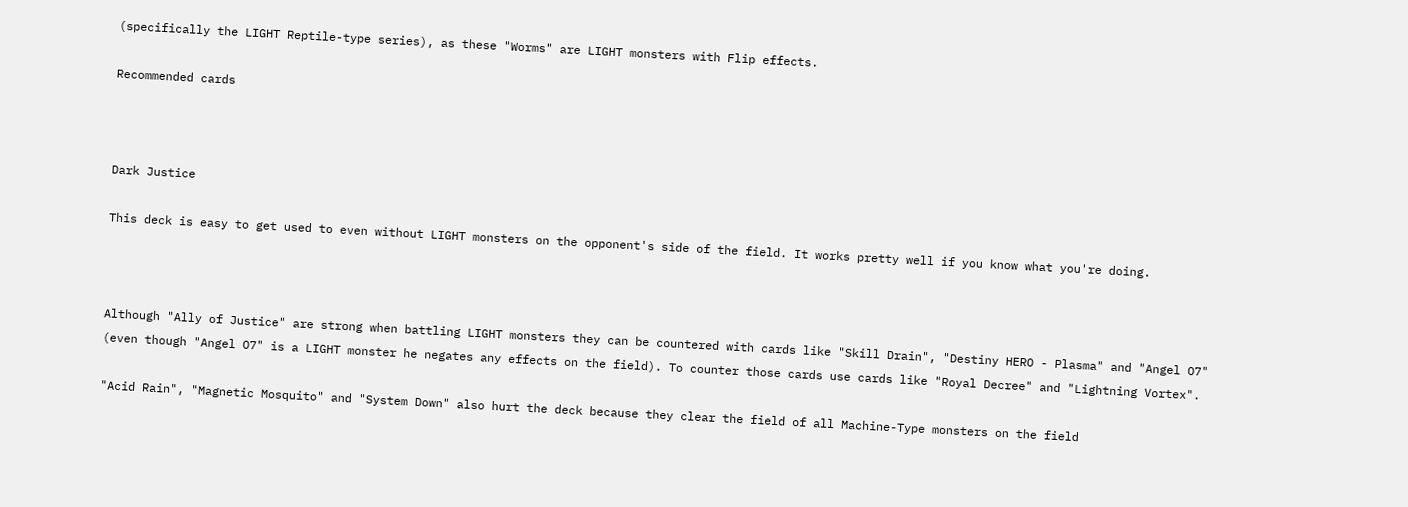(specifically the LIGHT Reptile-type series), as these "Worms" are LIGHT monsters with Flip effects.

Recommended cards



Dark Justice

This deck is easy to get used to even without LIGHT monsters on the opponent's side of the field. It works pretty well if you know what you're doing.



Although "Ally of Justice" are strong when battling LIGHT monsters they can be countered with cards like "Skill Drain", "Destiny HERO - Plasma" and "Angel O7" (even though "Angel O7" is a LIGHT monster he negates any effects on the field). To counter those cards use cards like "Royal Decree" and "Lightning Vortex".

"Acid Rain", "Magnetic Mosquito" and "System Down" also hurt the deck because they clear the field of all Machine-Type monsters on the field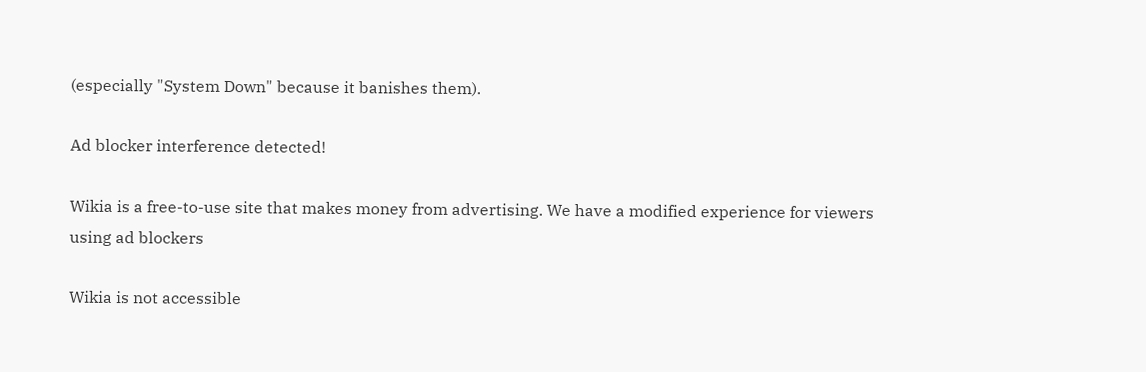(especially "System Down" because it banishes them).

Ad blocker interference detected!

Wikia is a free-to-use site that makes money from advertising. We have a modified experience for viewers using ad blockers

Wikia is not accessible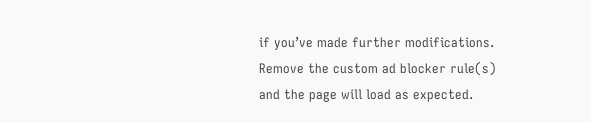if you’ve made further modifications. Remove the custom ad blocker rule(s) and the page will load as expected.